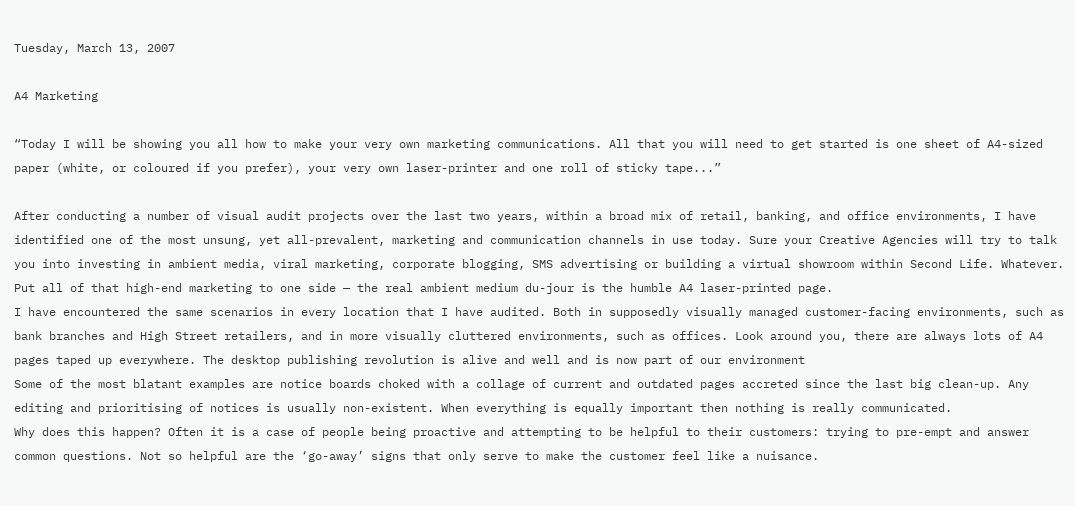Tuesday, March 13, 2007

A4 Marketing

“Today I will be showing you all how to make your very own marketing communications. All that you will need to get started is one sheet of A4-sized paper (white, or coloured if you prefer), your very own laser-printer and one roll of sticky tape...”

After conducting a number of visual audit projects over the last two years, within a broad mix of retail, banking, and office environments, I have identified one of the most unsung, yet all-prevalent, marketing and communication channels in use today. Sure your Creative Agencies will try to talk you into investing in ambient media, viral marketing, corporate blogging, SMS advertising or building a virtual showroom within Second Life. Whatever. Put all of that high-end marketing to one side — the real ambient medium du-jour is the humble A4 laser-printed page.
I have encountered the same scenarios in every location that I have audited. Both in supposedly visually managed customer-facing environments, such as bank branches and High Street retailers, and in more visually cluttered environments, such as offices. Look around you, there are always lots of A4 pages taped up everywhere. The desktop publishing revolution is alive and well and is now part of our environment
Some of the most blatant examples are notice boards choked with a collage of current and outdated pages accreted since the last big clean-up. Any editing and prioritising of notices is usually non-existent. When everything is equally important then nothing is really communicated.
Why does this happen? Often it is a case of people being proactive and attempting to be helpful to their customers: trying to pre-empt and answer common questions. Not so helpful are the ‘go-away’ signs that only serve to make the customer feel like a nuisance.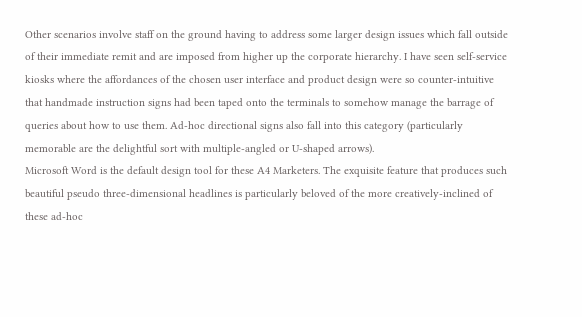Other scenarios involve staff on the ground having to address some larger design issues which fall outside of their immediate remit and are imposed from higher up the corporate hierarchy. I have seen self-service kiosks where the affordances of the chosen user interface and product design were so counter-intuitive that handmade instruction signs had been taped onto the terminals to somehow manage the barrage of queries about how to use them. Ad-hoc directional signs also fall into this category (particularly memorable are the delightful sort with multiple-angled or U-shaped arrows).
Microsoft Word is the default design tool for these A4 Marketers. The exquisite feature that produces such beautiful pseudo three-dimensional headlines is particularly beloved of the more creatively-inclined of these ad-hoc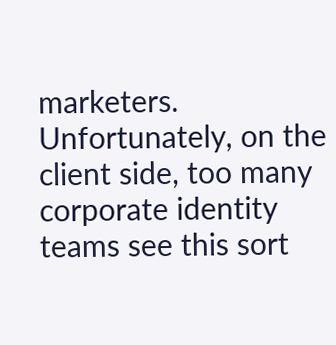marketers.
Unfortunately, on the client side, too many corporate identity teams see this sort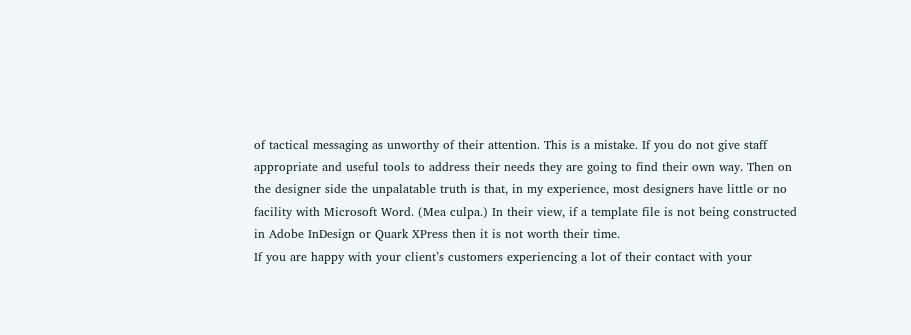of tactical messaging as unworthy of their attention. This is a mistake. If you do not give staff appropriate and useful tools to address their needs they are going to find their own way. Then on the designer side the unpalatable truth is that, in my experience, most designers have little or no facility with Microsoft Word. (Mea culpa.) In their view, if a template file is not being constructed in Adobe InDesign or Quark XPress then it is not worth their time.
If you are happy with your client’s customers experiencing a lot of their contact with your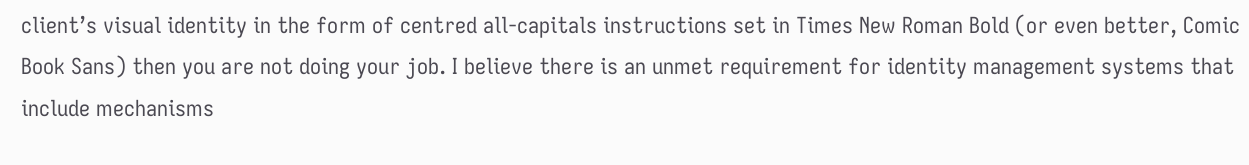client’s visual identity in the form of centred all-capitals instructions set in Times New Roman Bold (or even better, Comic Book Sans) then you are not doing your job. I believe there is an unmet requirement for identity management systems that include mechanisms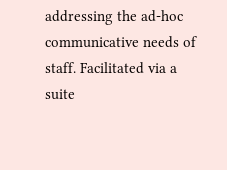addressing the ad-hoc communicative needs of staff. Facilitated via a suite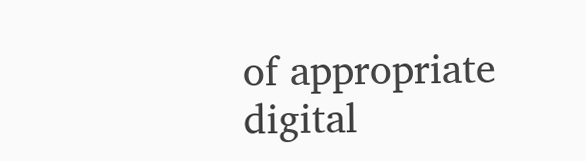of appropriate digital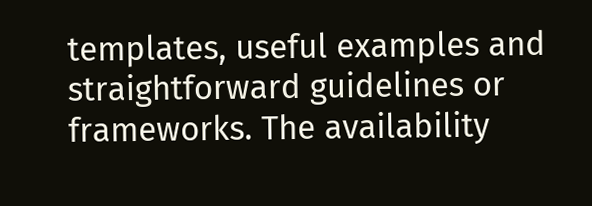templates, useful examples and straightforward guidelines or frameworks. The availability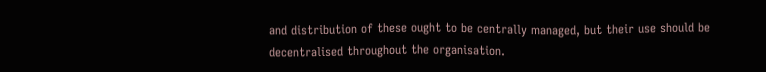and distribution of these ought to be centrally managed, but their use should be decentralised throughout the organisation.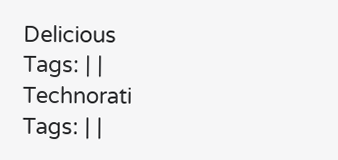Delicious Tags: | |
Technorati Tags: | |